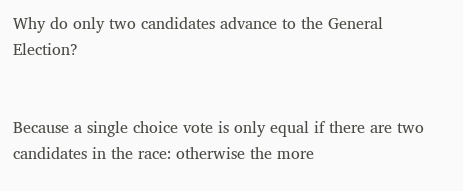Why do only two candidates advance to the General Election?


Because a single choice vote is only equal if there are two candidates in the race: otherwise the more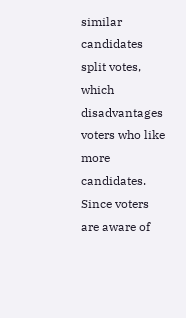similar candidates split votes, which disadvantages voters who like more candidates. Since voters are aware of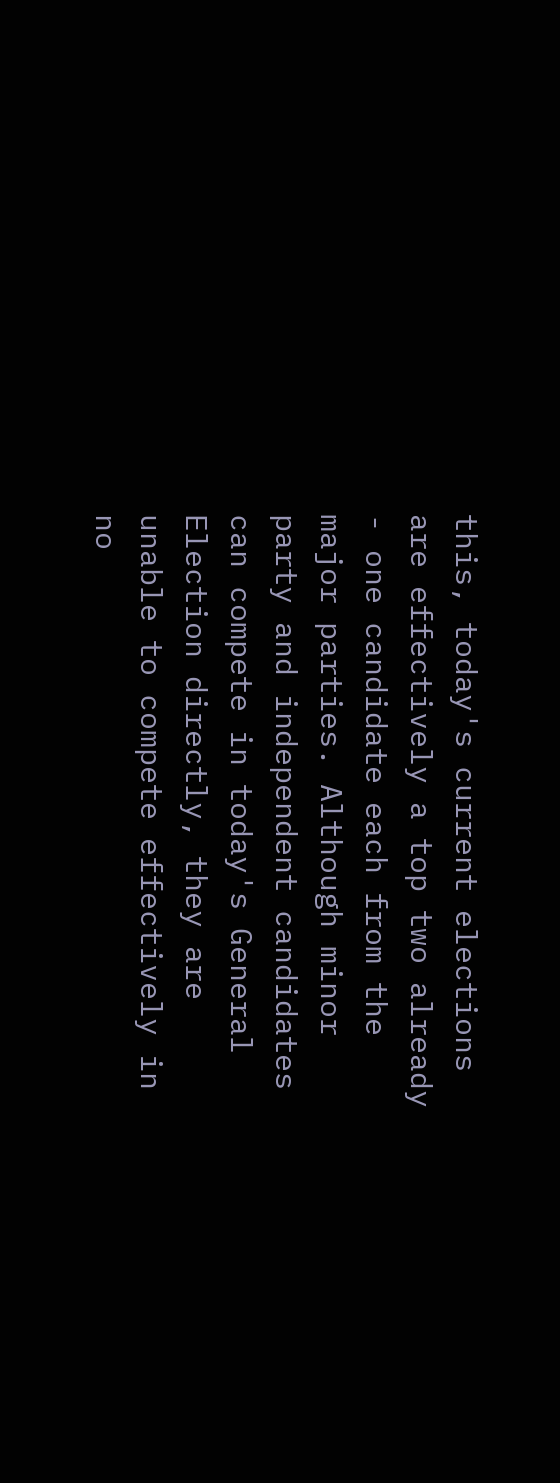this, today's current elections are effectively a top two already - one candidate each from the major parties. Although minor party and independent candidates can compete in today's General Election directly, they are unable to compete effectively in no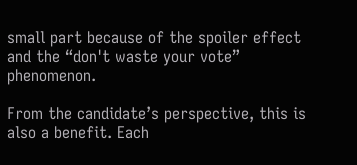small part because of the spoiler effect and the “don't waste your vote” phenomenon.

From the candidate’s perspective, this is also a benefit. Each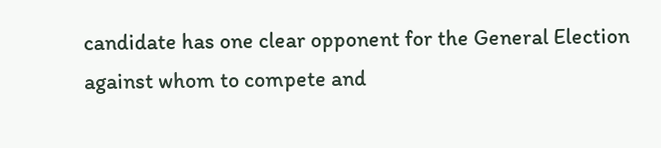candidate has one clear opponent for the General Election against whom to compete and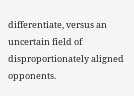differentiate, versus an uncertain field of disproportionately aligned opponents.